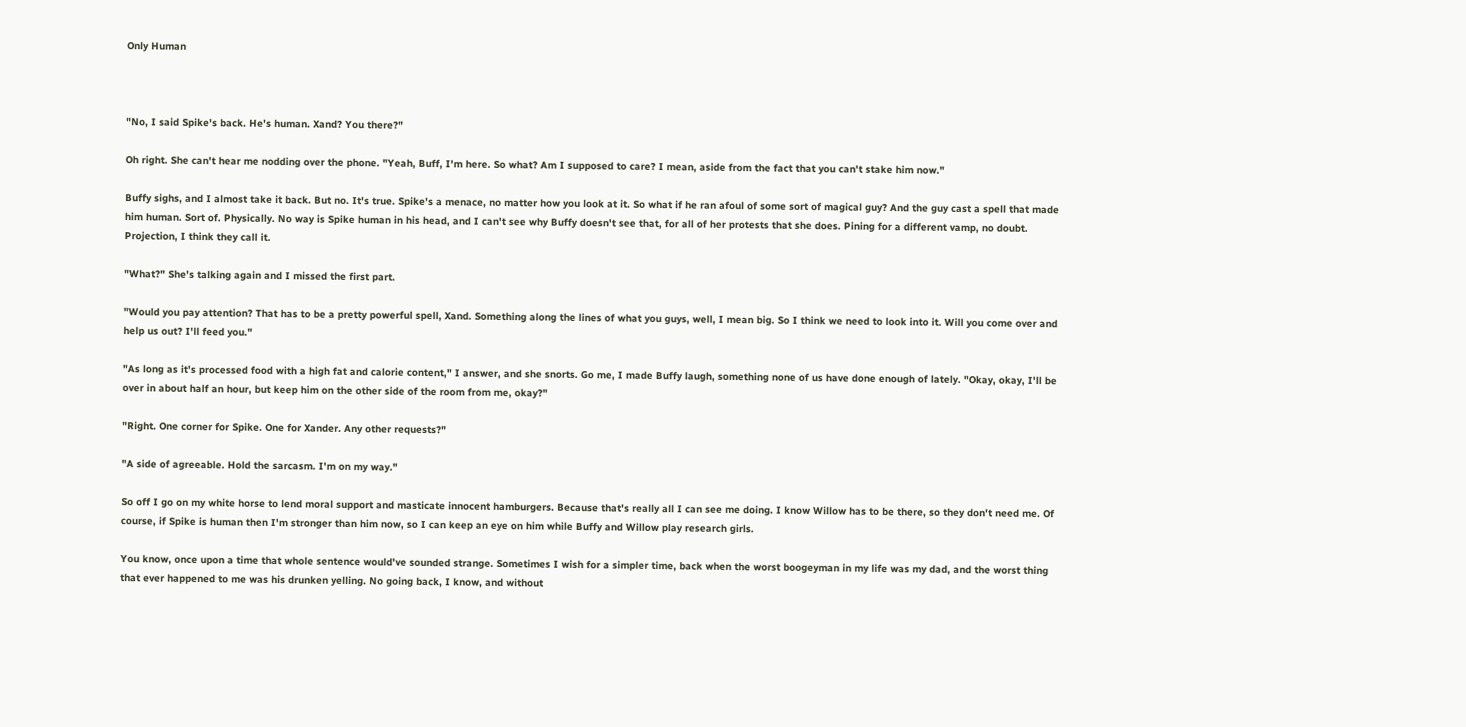Only Human



"No, I said Spike's back. He's human. Xand? You there?"

Oh right. She can't hear me nodding over the phone. "Yeah, Buff, I'm here. So what? Am I supposed to care? I mean, aside from the fact that you can't stake him now."

Buffy sighs, and I almost take it back. But no. It's true. Spike's a menace, no matter how you look at it. So what if he ran afoul of some sort of magical guy? And the guy cast a spell that made him human. Sort of. Physically. No way is Spike human in his head, and I can't see why Buffy doesn't see that, for all of her protests that she does. Pining for a different vamp, no doubt. Projection, I think they call it.

"What?" She's talking again and I missed the first part.

"Would you pay attention? That has to be a pretty powerful spell, Xand. Something along the lines of what you guys, well, I mean big. So I think we need to look into it. Will you come over and help us out? I'll feed you."

"As long as it's processed food with a high fat and calorie content," I answer, and she snorts. Go me, I made Buffy laugh, something none of us have done enough of lately. "Okay, okay, I'll be over in about half an hour, but keep him on the other side of the room from me, okay?"

"Right. One corner for Spike. One for Xander. Any other requests?"

"A side of agreeable. Hold the sarcasm. I'm on my way."

So off I go on my white horse to lend moral support and masticate innocent hamburgers. Because that's really all I can see me doing. I know Willow has to be there, so they don't need me. Of course, if Spike is human then I'm stronger than him now, so I can keep an eye on him while Buffy and Willow play research girls.

You know, once upon a time that whole sentence would've sounded strange. Sometimes I wish for a simpler time, back when the worst boogeyman in my life was my dad, and the worst thing that ever happened to me was his drunken yelling. No going back, I know, and without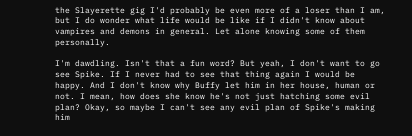the Slayerette gig I'd probably be even more of a loser than I am, but I do wonder what life would be like if I didn't know about vampires and demons in general. Let alone knowing some of them personally.

I'm dawdling. Isn't that a fun word? But yeah, I don't want to go see Spike. If I never had to see that thing again I would be happy. And I don't know why Buffy let him in her house, human or not. I mean, how does she know he's not just hatching some evil plan? Okay, so maybe I can't see any evil plan of Spike's making him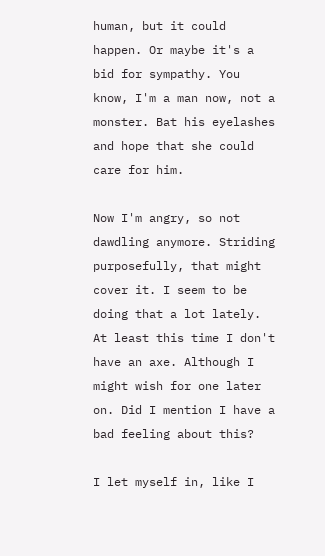human, but it could happen. Or maybe it's a bid for sympathy. You know, I'm a man now, not a monster. Bat his eyelashes and hope that she could care for him.

Now I'm angry, so not dawdling anymore. Striding purposefully, that might cover it. I seem to be doing that a lot lately. At least this time I don't have an axe. Although I might wish for one later on. Did I mention I have a bad feeling about this?

I let myself in, like I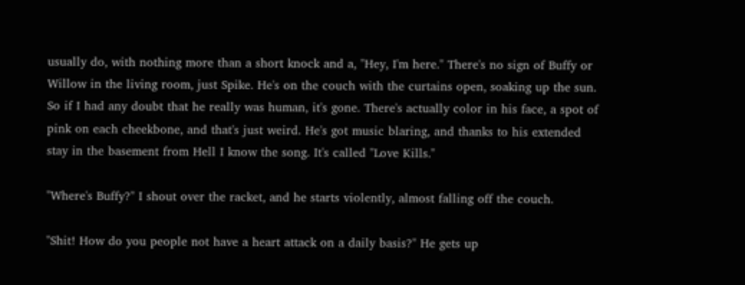usually do, with nothing more than a short knock and a, "Hey, I'm here." There's no sign of Buffy or Willow in the living room, just Spike. He's on the couch with the curtains open, soaking up the sun. So if I had any doubt that he really was human, it's gone. There's actually color in his face, a spot of pink on each cheekbone, and that's just weird. He's got music blaring, and thanks to his extended stay in the basement from Hell I know the song. It's called "Love Kills."

"Where's Buffy?" I shout over the racket, and he starts violently, almost falling off the couch.

"Shit! How do you people not have a heart attack on a daily basis?" He gets up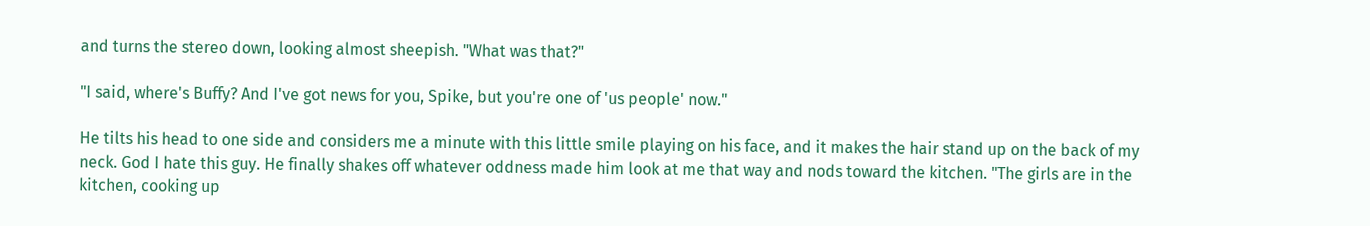and turns the stereo down, looking almost sheepish. "What was that?"

"I said, where's Buffy? And I've got news for you, Spike, but you're one of 'us people' now."

He tilts his head to one side and considers me a minute with this little smile playing on his face, and it makes the hair stand up on the back of my neck. God I hate this guy. He finally shakes off whatever oddness made him look at me that way and nods toward the kitchen. "The girls are in the kitchen, cooking up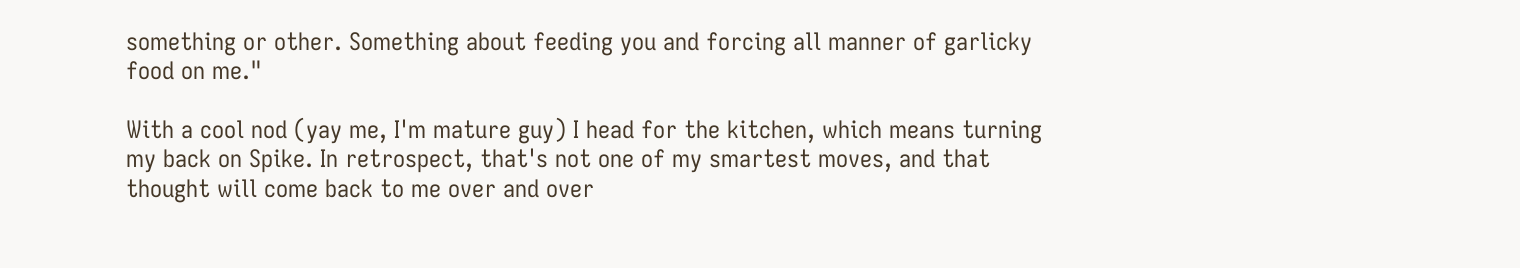something or other. Something about feeding you and forcing all manner of garlicky food on me."

With a cool nod (yay me, I'm mature guy) I head for the kitchen, which means turning my back on Spike. In retrospect, that's not one of my smartest moves, and that thought will come back to me over and over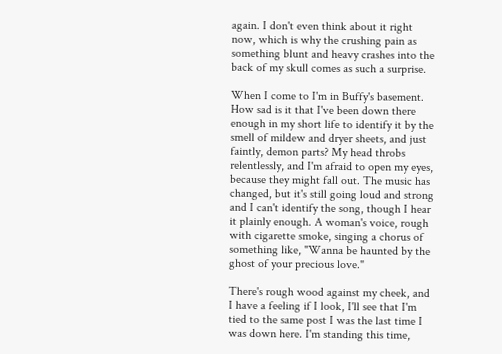again. I don't even think about it right now, which is why the crushing pain as something blunt and heavy crashes into the back of my skull comes as such a surprise.

When I come to I'm in Buffy's basement. How sad is it that I've been down there enough in my short life to identify it by the smell of mildew and dryer sheets, and just faintly, demon parts? My head throbs relentlessly, and I'm afraid to open my eyes, because they might fall out. The music has changed, but it's still going loud and strong and I can't identify the song, though I hear it plainly enough. A woman's voice, rough with cigarette smoke, singing a chorus of something like, "Wanna be haunted by the ghost of your precious love."

There's rough wood against my cheek, and I have a feeling if I look, I'll see that I'm tied to the same post I was the last time I was down here. I'm standing this time,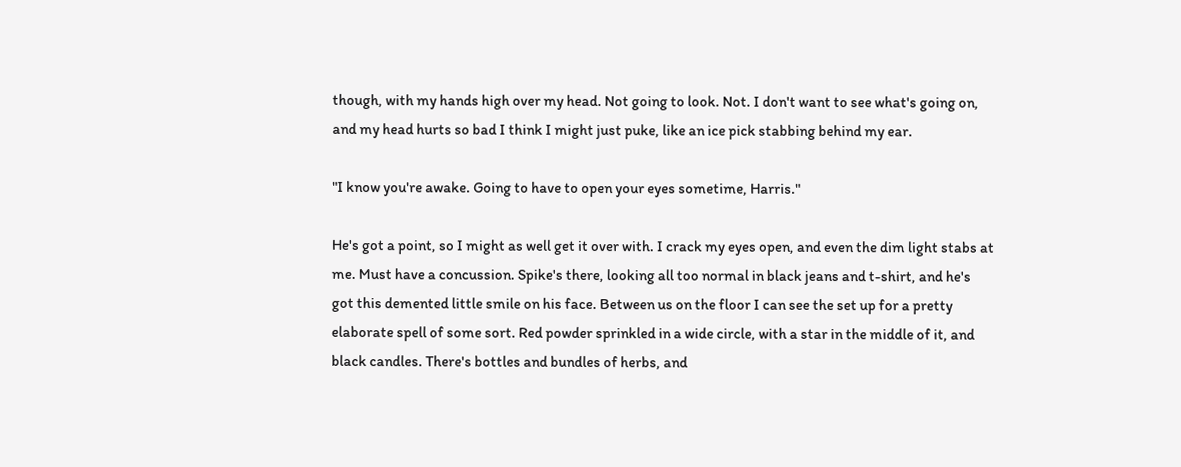though, with my hands high over my head. Not going to look. Not. I don't want to see what's going on, and my head hurts so bad I think I might just puke, like an ice pick stabbing behind my ear.

"I know you're awake. Going to have to open your eyes sometime, Harris."

He's got a point, so I might as well get it over with. I crack my eyes open, and even the dim light stabs at me. Must have a concussion. Spike's there, looking all too normal in black jeans and t-shirt, and he's got this demented little smile on his face. Between us on the floor I can see the set up for a pretty elaborate spell of some sort. Red powder sprinkled in a wide circle, with a star in the middle of it, and black candles. There's bottles and bundles of herbs, and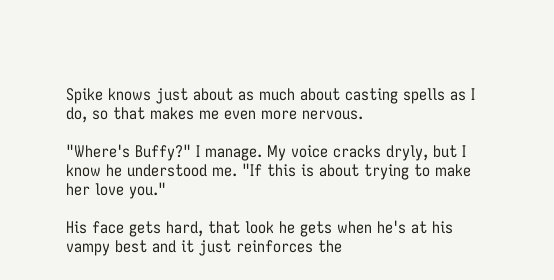Spike knows just about as much about casting spells as I do, so that makes me even more nervous.

"Where's Buffy?" I manage. My voice cracks dryly, but I know he understood me. "If this is about trying to make her love you."

His face gets hard, that look he gets when he's at his vampy best and it just reinforces the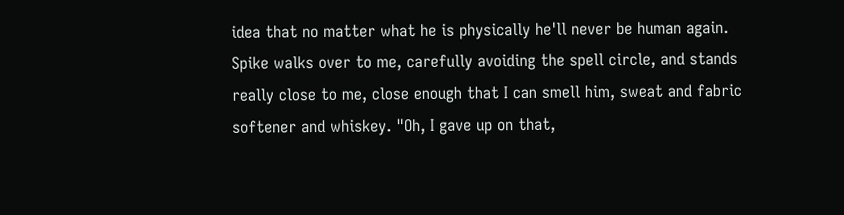idea that no matter what he is physically he'll never be human again. Spike walks over to me, carefully avoiding the spell circle, and stands really close to me, close enough that I can smell him, sweat and fabric softener and whiskey. "Oh, I gave up on that,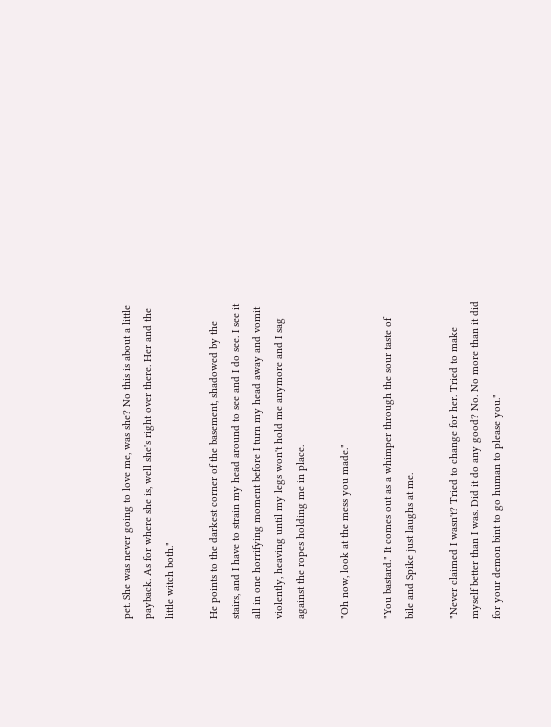pet. She was never going to love me, was she? No this is about a little payback. As for where she is, well she's right over there. Her and the little witch both."

He points to the darkest corner of the basement, shadowed by the stairs, and I have to strain my head around to see and I do see. I see it all in one horrifying moment before I turn my head away and vomit violently, heaving until my legs won't hold me anymore and I sag against the ropes holding me in place.

"Oh now, look at the mess you made."

"You bastard." It comes out as a whimper through the sour taste of bile and Spike just laughs at me.

"Never claimed I wasn't? Tried to change for her. Tried to make myself better than I was. Did it do any good? No. No more than it did for your demon bint to go human to please you."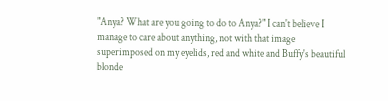"Anya? What are you going to do to Anya?" I can't believe I manage to care about anything, not with that image superimposed on my eyelids, red and white and Buffy's beautiful blonde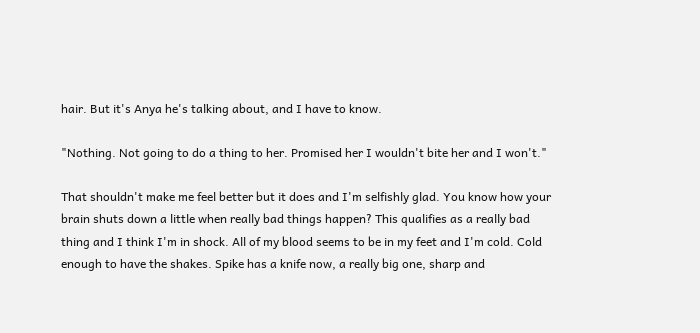hair. But it's Anya he's talking about, and I have to know.

"Nothing. Not going to do a thing to her. Promised her I wouldn't bite her and I won't."

That shouldn't make me feel better but it does and I'm selfishly glad. You know how your brain shuts down a little when really bad things happen? This qualifies as a really bad thing and I think I'm in shock. All of my blood seems to be in my feet and I'm cold. Cold enough to have the shakes. Spike has a knife now, a really big one, sharp and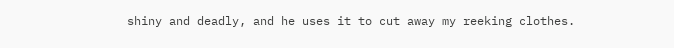shiny and deadly, and he uses it to cut away my reeking clothes.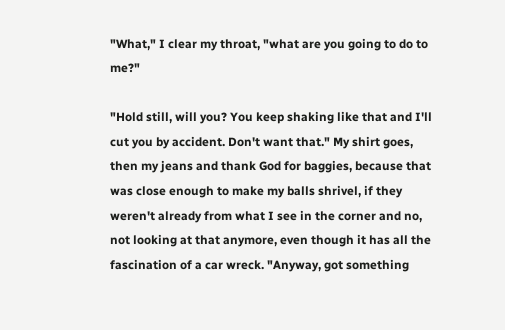"What," I clear my throat, "what are you going to do to me?"

"Hold still, will you? You keep shaking like that and I'll cut you by accident. Don't want that." My shirt goes, then my jeans and thank God for baggies, because that was close enough to make my balls shrivel, if they weren't already from what I see in the corner and no, not looking at that anymore, even though it has all the fascination of a car wreck. "Anyway, got something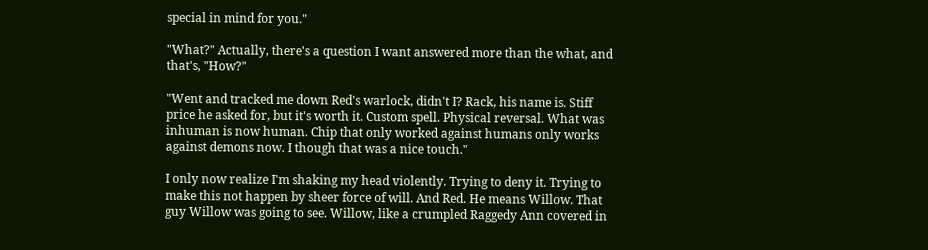special in mind for you."

"What?" Actually, there's a question I want answered more than the what, and that's, "How?"

"Went and tracked me down Red's warlock, didn't I? Rack, his name is. Stiff price he asked for, but it's worth it. Custom spell. Physical reversal. What was inhuman is now human. Chip that only worked against humans only works against demons now. I though that was a nice touch."

I only now realize I'm shaking my head violently. Trying to deny it. Trying to make this not happen by sheer force of will. And Red. He means Willow. That guy Willow was going to see. Willow, like a crumpled Raggedy Ann covered in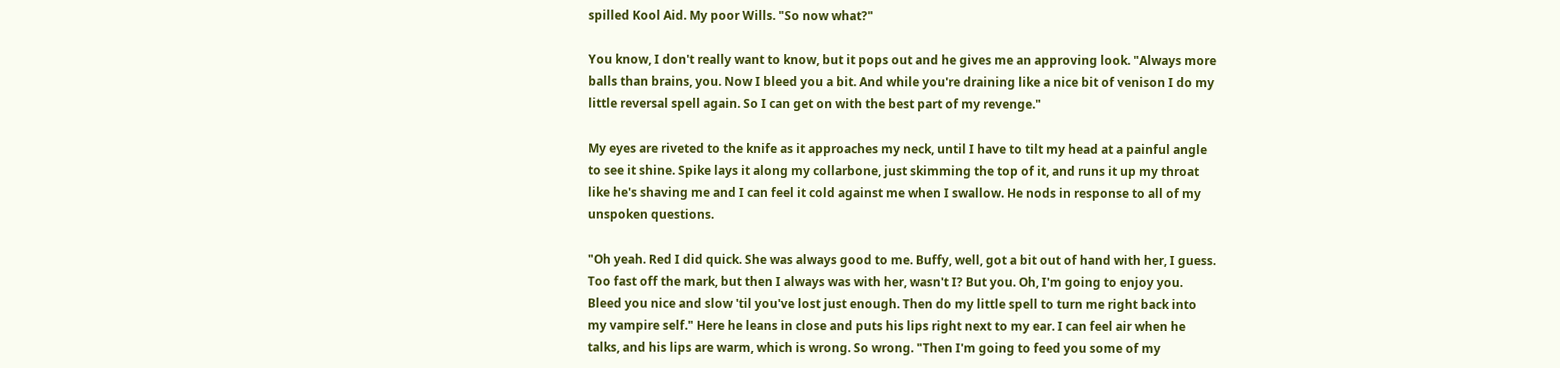spilled Kool Aid. My poor Wills. "So now what?"

You know, I don't really want to know, but it pops out and he gives me an approving look. "Always more balls than brains, you. Now I bleed you a bit. And while you're draining like a nice bit of venison I do my little reversal spell again. So I can get on with the best part of my revenge."

My eyes are riveted to the knife as it approaches my neck, until I have to tilt my head at a painful angle to see it shine. Spike lays it along my collarbone, just skimming the top of it, and runs it up my throat like he's shaving me and I can feel it cold against me when I swallow. He nods in response to all of my unspoken questions.

"Oh yeah. Red I did quick. She was always good to me. Buffy, well, got a bit out of hand with her, I guess. Too fast off the mark, but then I always was with her, wasn't I? But you. Oh, I'm going to enjoy you. Bleed you nice and slow 'til you've lost just enough. Then do my little spell to turn me right back into my vampire self." Here he leans in close and puts his lips right next to my ear. I can feel air when he talks, and his lips are warm, which is wrong. So wrong. "Then I'm going to feed you some of my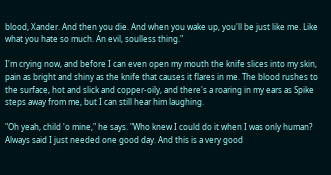blood, Xander. And then you die. And when you wake up, you'll be just like me. Like what you hate so much. An evil, soulless thing."

I'm crying now, and before I can even open my mouth the knife slices into my skin, pain as bright and shiny as the knife that causes it flares in me. The blood rushes to the surface, hot and slick and copper-oily, and there's a roaring in my ears as Spike steps away from me, but I can still hear him laughing.

"Oh yeah, child 'o mine," he says. "Who knew I could do it when I was only human? Always said I just needed one good day. And this is a very good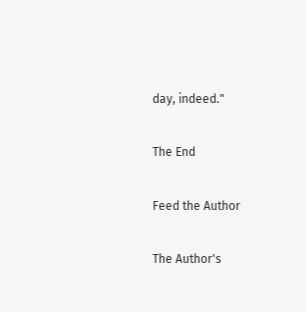day, indeed."

The End

Feed the Author

The Author's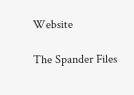Website

The Spander Files